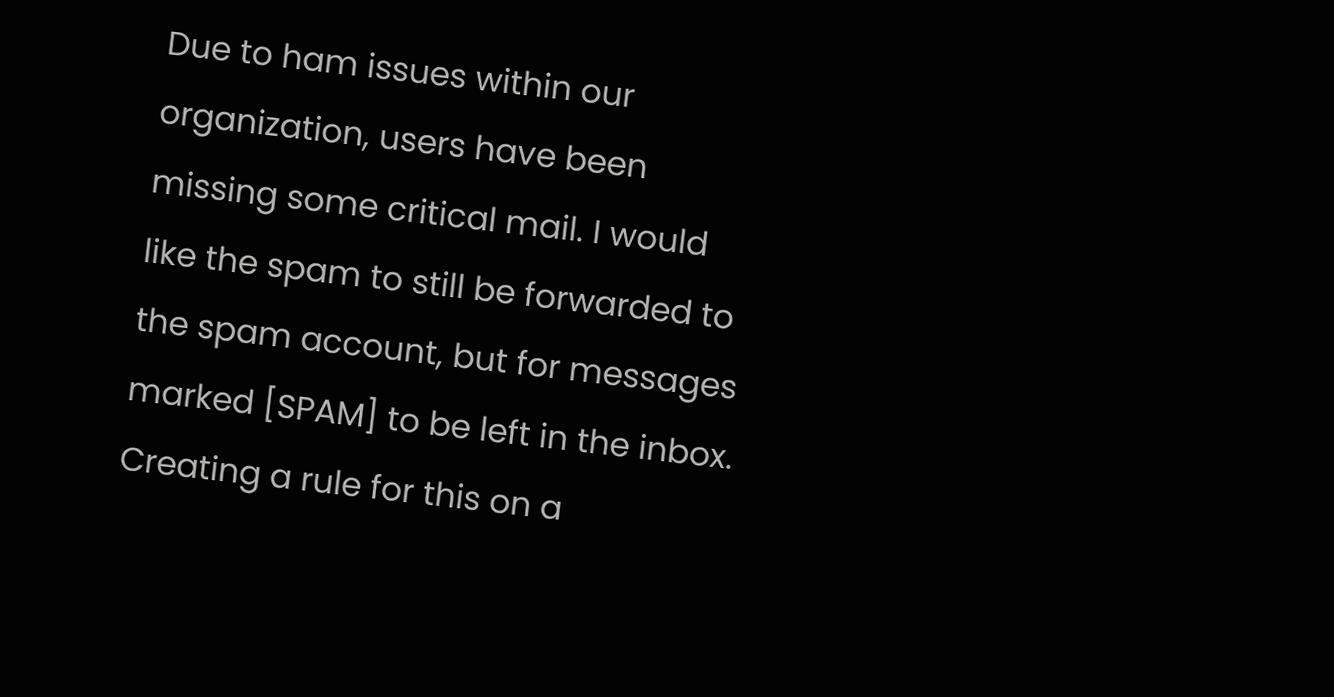Due to ham issues within our organization, users have been missing some critical mail. I would like the spam to still be forwarded to the spam account, but for messages marked [SPAM] to be left in the inbox. Creating a rule for this on a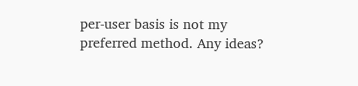per-user basis is not my preferred method. Any ideas?